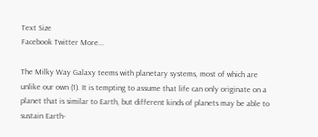Text Size
Facebook Twitter More...

The Milky Way Galaxy teems with planetary systems, most of which are unlike our own (1). It is tempting to assume that life can only originate on a planet that is similar to Earth, but different kinds of planets may be able to sustain Earth-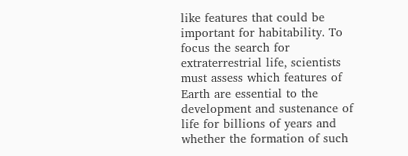like features that could be important for habitability. To focus the search for extraterrestrial life, scientists must assess which features of Earth are essential to the development and sustenance of life for billions of years and whether the formation of such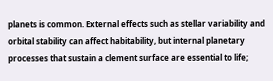planets is common. External effects such as stellar variability and orbital stability can affect habitability, but internal planetary processes that sustain a clement surface are essential to life;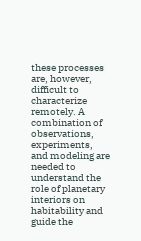these processes are, however, difficult to characterize remotely. A combination of observations, experiments, and modeling are needed to understand the role of planetary interiors on habitability and guide the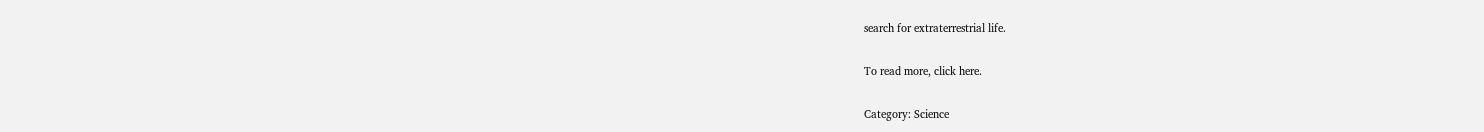search for extraterrestrial life.

To read more, click here.

Category: Science